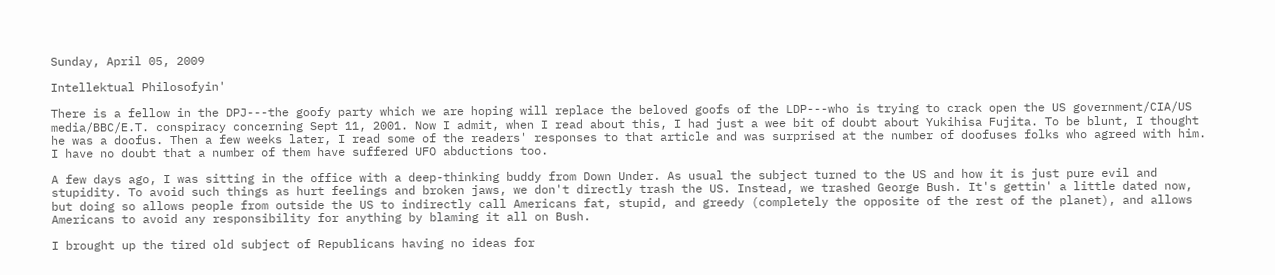Sunday, April 05, 2009

Intellektual Philosofyin'

There is a fellow in the DPJ---the goofy party which we are hoping will replace the beloved goofs of the LDP---who is trying to crack open the US government/CIA/US media/BBC/E.T. conspiracy concerning Sept 11, 2001. Now I admit, when I read about this, I had just a wee bit of doubt about Yukihisa Fujita. To be blunt, I thought he was a doofus. Then a few weeks later, I read some of the readers' responses to that article and was surprised at the number of doofuses folks who agreed with him. I have no doubt that a number of them have suffered UFO abductions too.

A few days ago, I was sitting in the office with a deep-thinking buddy from Down Under. As usual the subject turned to the US and how it is just pure evil and stupidity. To avoid such things as hurt feelings and broken jaws, we don't directly trash the US. Instead, we trashed George Bush. It's gettin' a little dated now, but doing so allows people from outside the US to indirectly call Americans fat, stupid, and greedy (completely the opposite of the rest of the planet), and allows Americans to avoid any responsibility for anything by blaming it all on Bush.

I brought up the tired old subject of Republicans having no ideas for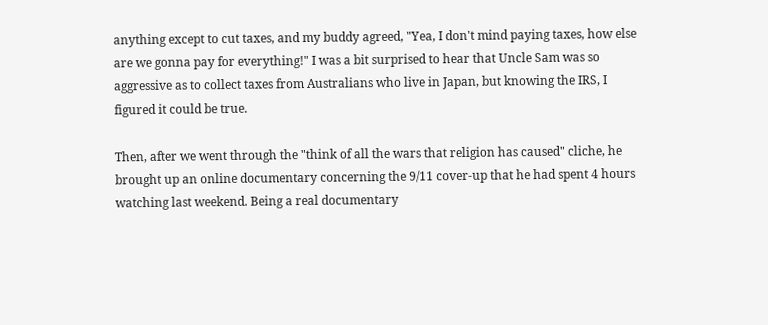anything except to cut taxes, and my buddy agreed, "Yea, I don't mind paying taxes, how else are we gonna pay for everything!" I was a bit surprised to hear that Uncle Sam was so aggressive as to collect taxes from Australians who live in Japan, but knowing the IRS, I figured it could be true.

Then, after we went through the "think of all the wars that religion has caused" cliche, he brought up an online documentary concerning the 9/11 cover-up that he had spent 4 hours watching last weekend. Being a real documentary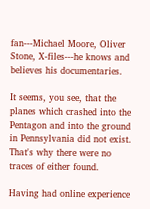fan---Michael Moore, Oliver Stone, X-files---he knows and believes his documentaries.

It seems, you see, that the planes which crashed into the Pentagon and into the ground in Pennsylvania did not exist. That's why there were no traces of either found.

Having had online experience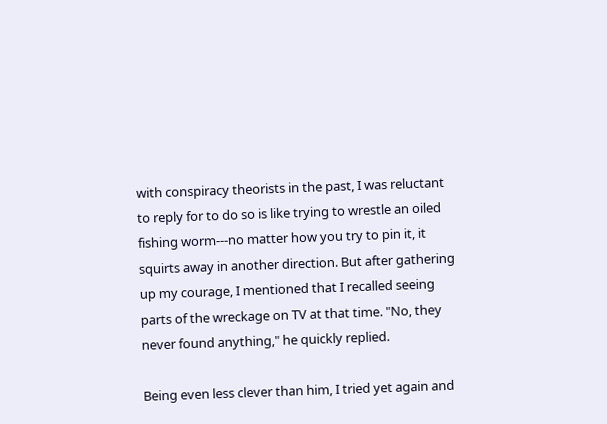with conspiracy theorists in the past, I was reluctant to reply for to do so is like trying to wrestle an oiled fishing worm---no matter how you try to pin it, it squirts away in another direction. But after gathering up my courage, I mentioned that I recalled seeing parts of the wreckage on TV at that time. "No, they never found anything," he quickly replied.

Being even less clever than him, I tried yet again and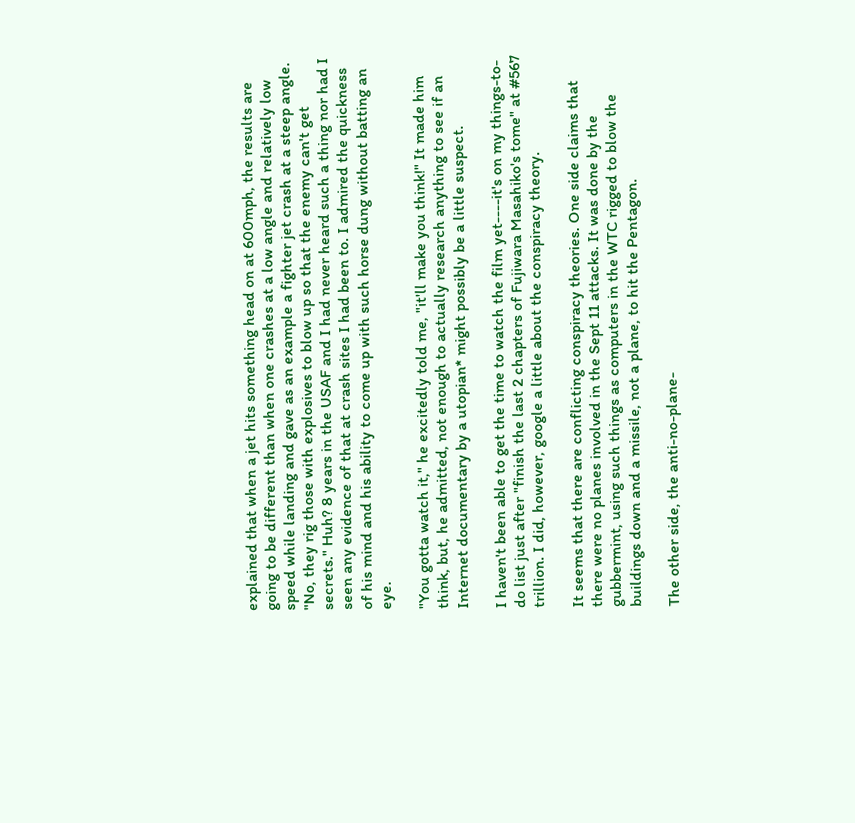explained that when a jet hits something head on at 600mph, the results are going to be different than when one crashes at a low angle and relatively low speed while landing and gave as an example a fighter jet crash at a steep angle. "No, they rig those with explosives to blow up so that the enemy can't get secrets." Huh? 8 years in the USAF and I had never heard such a thing nor had I seen any evidence of that at crash sites I had been to. I admired the quickness of his mind and his ability to come up with such horse dung without batting an eye.

"You gotta watch it," he excitedly told me, "it'll make you think!" It made him think, but, he admitted, not enough to actually research anything to see if an Internet documentary by a utopian* might possibly be a little suspect.

I haven't been able to get the time to watch the film yet----it's on my things-to-do list just after "finish the last 2 chapters of Fujiwara Masahiko's tome" at #567 trillion. I did, however, google a little about the conspiracy theory.

It seems that there are conflicting conspiracy theories. One side claims that there were no planes involved in the Sept 11 attacks. It was done by the gubbermint, using such things as computers in the WTC rigged to blow the buildings down and a missile, not a plane, to hit the Pentagon.

The other side, the anti-no-plane-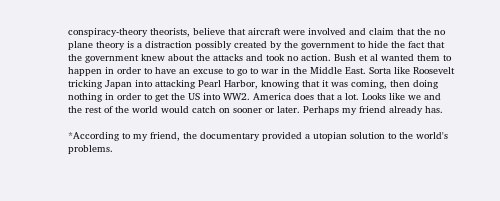conspiracy-theory theorists, believe that aircraft were involved and claim that the no plane theory is a distraction possibly created by the government to hide the fact that the government knew about the attacks and took no action. Bush et al wanted them to happen in order to have an excuse to go to war in the Middle East. Sorta like Roosevelt tricking Japan into attacking Pearl Harbor, knowing that it was coming, then doing nothing in order to get the US into WW2. America does that a lot. Looks like we and the rest of the world would catch on sooner or later. Perhaps my friend already has.

*According to my friend, the documentary provided a utopian solution to the world's problems.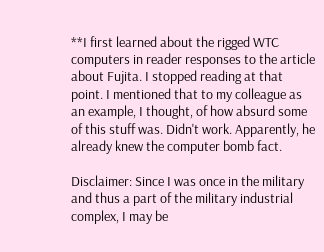**I first learned about the rigged WTC computers in reader responses to the article about Fujita. I stopped reading at that point. I mentioned that to my colleague as an example, I thought, of how absurd some of this stuff was. Didn't work. Apparently, he already knew the computer bomb fact.

Disclaimer: Since I was once in the military and thus a part of the military industrial complex, I may be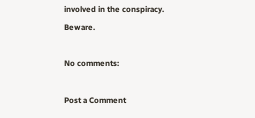involved in the conspiracy. Beware.

No comments:

Post a Comment